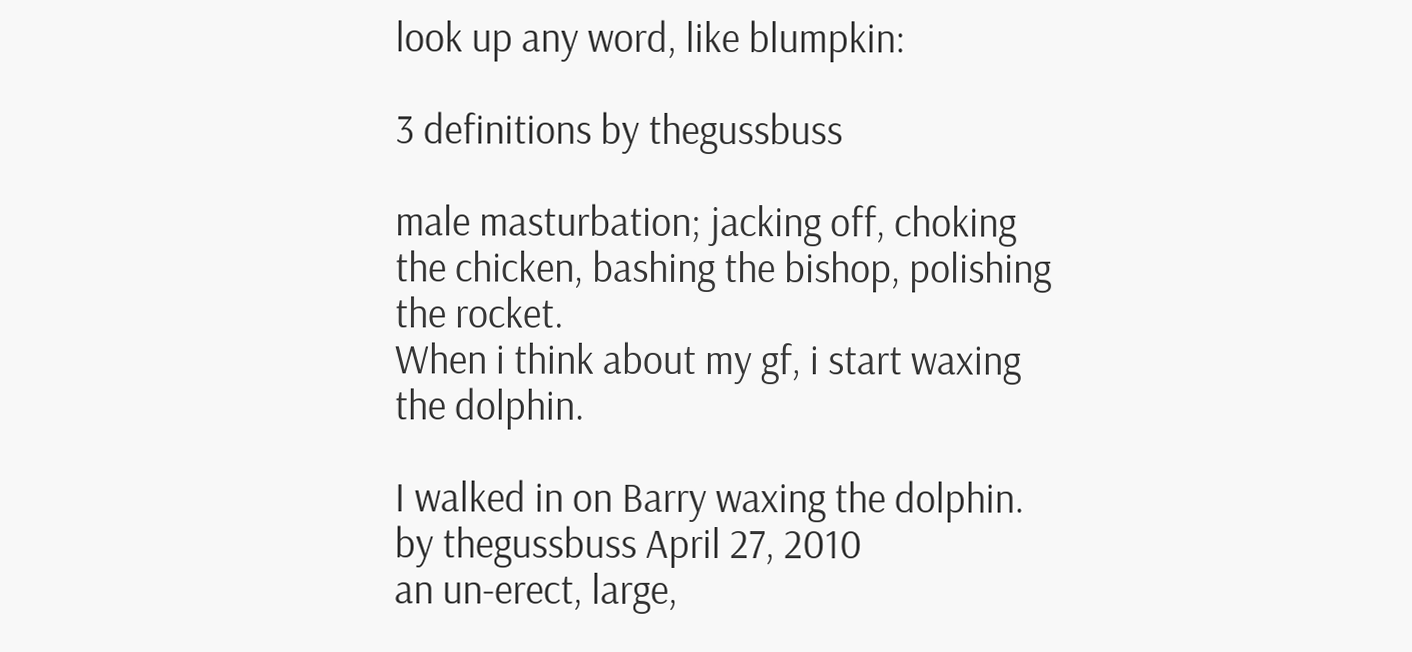look up any word, like blumpkin:

3 definitions by thegussbuss

male masturbation; jacking off, choking the chicken, bashing the bishop, polishing the rocket.
When i think about my gf, i start waxing the dolphin.

I walked in on Barry waxing the dolphin.
by thegussbuss April 27, 2010
an un-erect, large,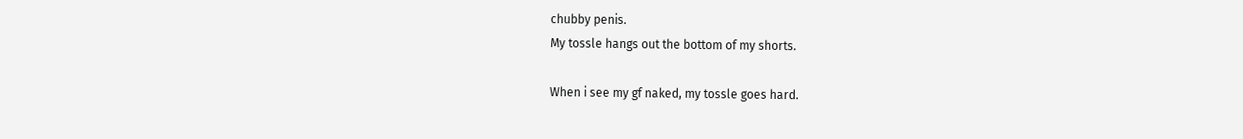chubby penis.
My tossle hangs out the bottom of my shorts.

When i see my gf naked, my tossle goes hard.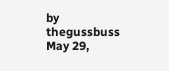by thegussbuss May 29,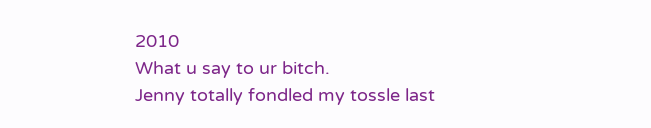2010
What u say to ur bitch.
Jenny totally fondled my tossle last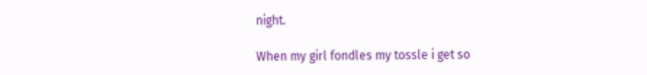night.

When my girl fondles my tossle i get so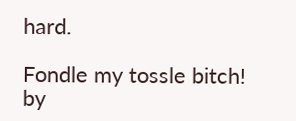hard.

Fondle my tossle bitch!
by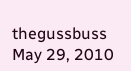thegussbuss May 29, 2010